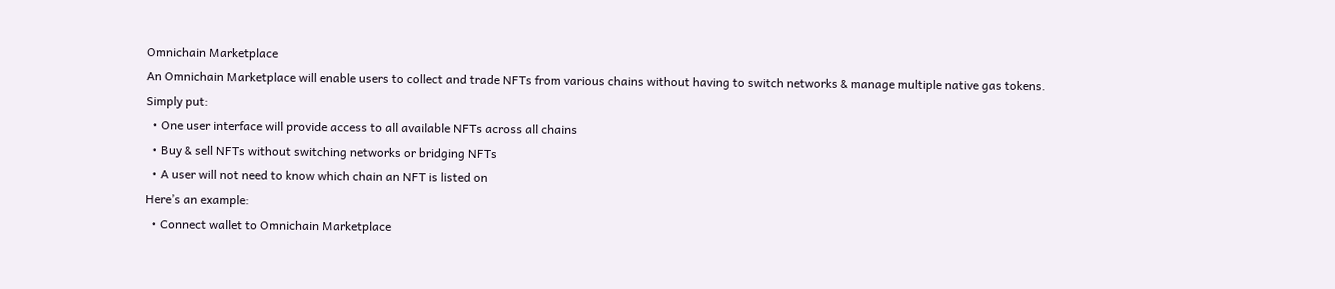Omnichain Marketplace
An Omnichain Marketplace will enable users to collect and trade NFTs from various chains without having to switch networks & manage multiple native gas tokens.
Simply put:
  • One user interface will provide access to all available NFTs across all chains
  • Buy & sell NFTs without switching networks or bridging NFTs
  • A user will not need to know which chain an NFT is listed on
Here’s an example:
  • Connect wallet to Omnichain Marketplace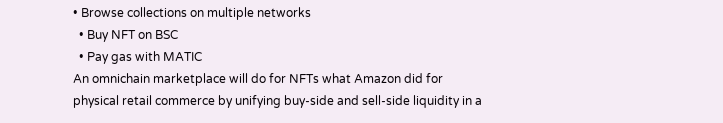• Browse collections on multiple networks
  • Buy NFT on BSC
  • Pay gas with MATIC
An omnichain marketplace will do for NFTs what Amazon did for physical retail commerce by unifying buy-side and sell-side liquidity in a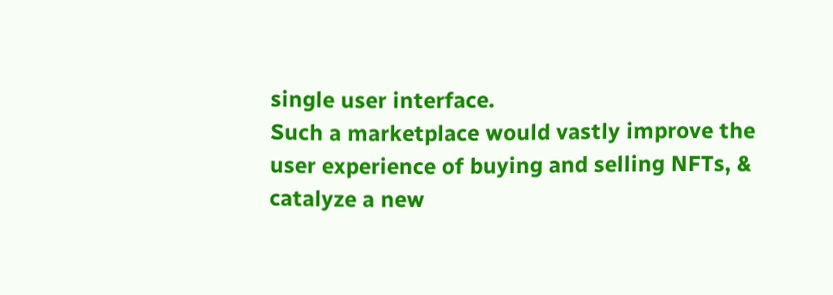single user interface.
Such a marketplace would vastly improve the user experience of buying and selling NFTs, & catalyze a new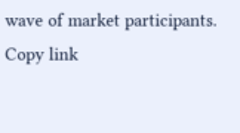wave of market participants.
Copy link